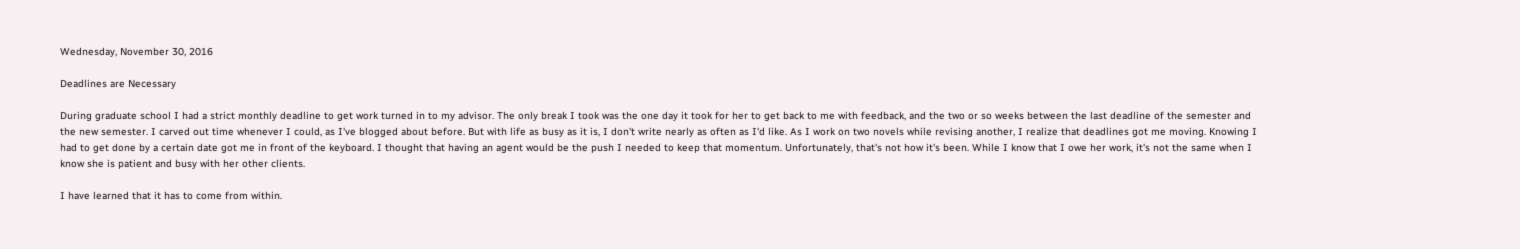Wednesday, November 30, 2016

Deadlines are Necessary

During graduate school I had a strict monthly deadline to get work turned in to my advisor. The only break I took was the one day it took for her to get back to me with feedback, and the two or so weeks between the last deadline of the semester and the new semester. I carved out time whenever I could, as I've blogged about before. But with life as busy as it is, I don't write nearly as often as I'd like. As I work on two novels while revising another, I realize that deadlines got me moving. Knowing I had to get done by a certain date got me in front of the keyboard. I thought that having an agent would be the push I needed to keep that momentum. Unfortunately, that's not how it's been. While I know that I owe her work, it's not the same when I know she is patient and busy with her other clients.

I have learned that it has to come from within.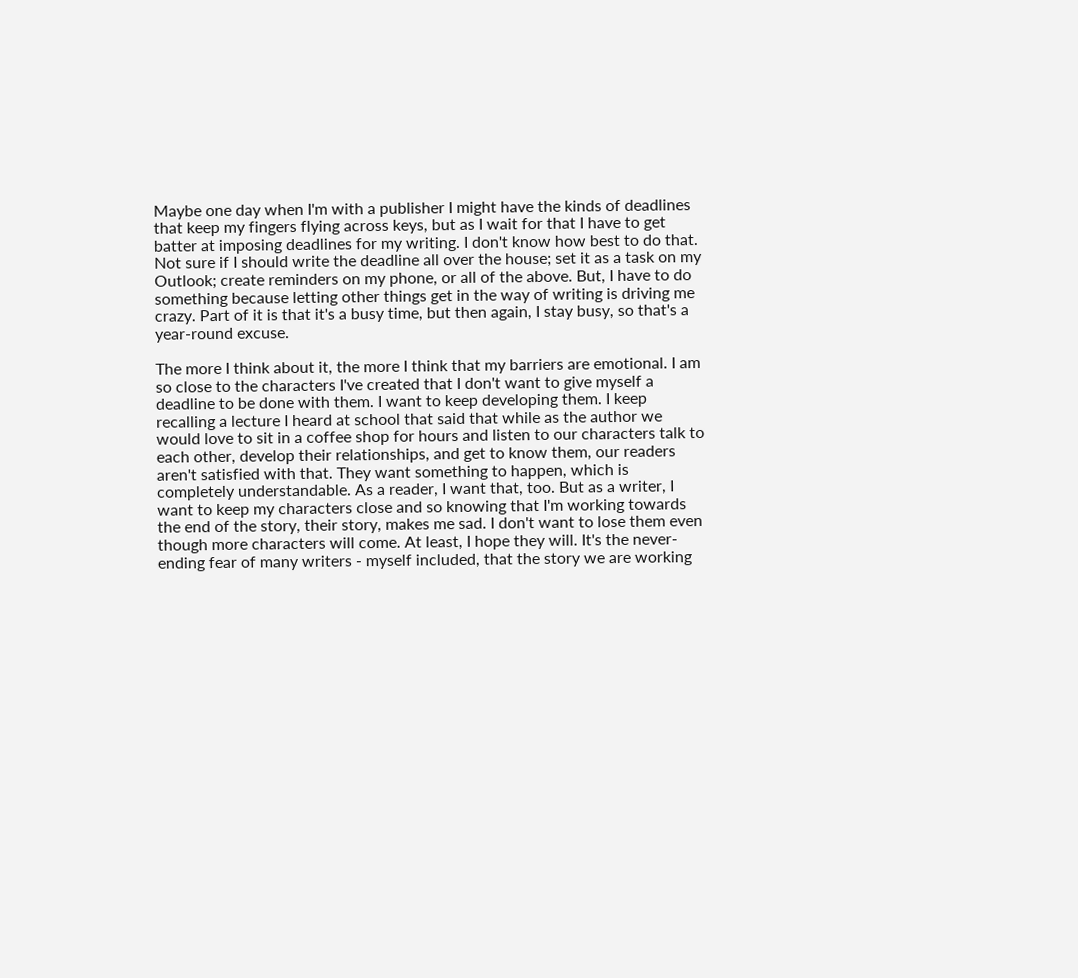Maybe one day when I'm with a publisher I might have the kinds of deadlines that keep my fingers flying across keys, but as I wait for that I have to get batter at imposing deadlines for my writing. I don't know how best to do that. Not sure if I should write the deadline all over the house; set it as a task on my Outlook; create reminders on my phone, or all of the above. But, I have to do something because letting other things get in the way of writing is driving me crazy. Part of it is that it's a busy time, but then again, I stay busy, so that's a year-round excuse.

The more I think about it, the more I think that my barriers are emotional. I am so close to the characters I've created that I don't want to give myself a deadline to be done with them. I want to keep developing them. I keep recalling a lecture I heard at school that said that while as the author we would love to sit in a coffee shop for hours and listen to our characters talk to each other, develop their relationships, and get to know them, our readers aren't satisfied with that. They want something to happen, which is completely understandable. As a reader, I want that, too. But as a writer, I want to keep my characters close and so knowing that I'm working towards the end of the story, their story, makes me sad. I don't want to lose them even though more characters will come. At least, I hope they will. It's the never-ending fear of many writers - myself included, that the story we are working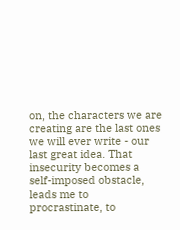on, the characters we are creating are the last ones we will ever write - our last great idea. That insecurity becomes a self-imposed obstacle, leads me to procrastinate, to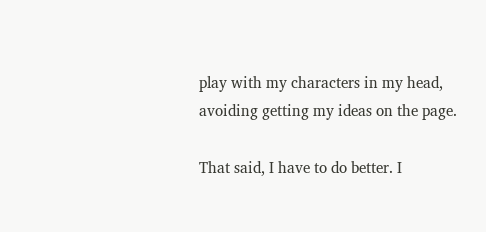play with my characters in my head, avoiding getting my ideas on the page.

That said, I have to do better. I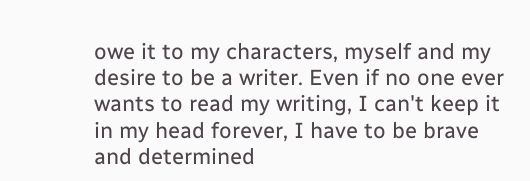owe it to my characters, myself and my desire to be a writer. Even if no one ever wants to read my writing, I can't keep it in my head forever, I have to be brave and determined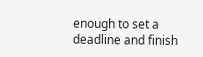enough to set a deadline and finish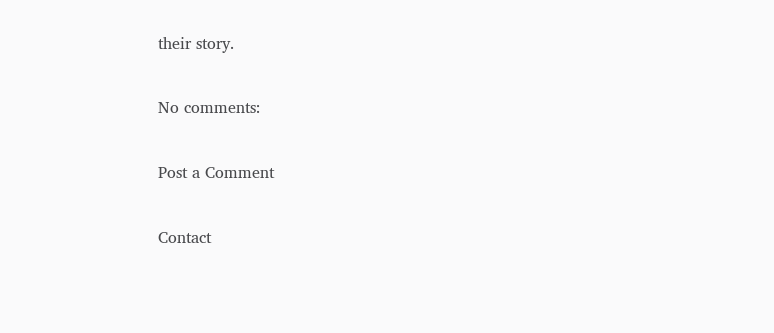their story.

No comments:

Post a Comment

Contact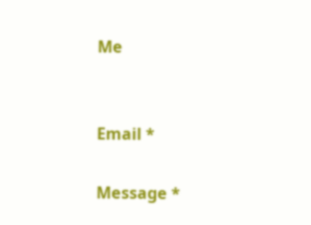Me


Email *

Message *